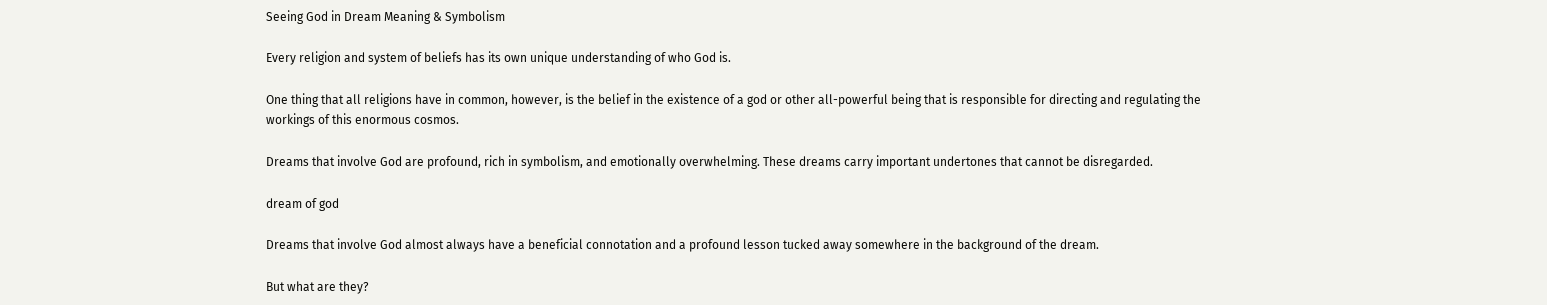Seeing God in Dream Meaning & Symbolism

Every religion and system of beliefs has its own unique understanding of who God is.

One thing that all religions have in common, however, is the belief in the existence of a god or other all-powerful being that is responsible for directing and regulating the workings of this enormous cosmos.

Dreams that involve God are profound, rich in symbolism, and emotionally overwhelming. These dreams carry important undertones that cannot be disregarded.

dream of god

Dreams that involve God almost always have a beneficial connotation and a profound lesson tucked away somewhere in the background of the dream.

But what are they?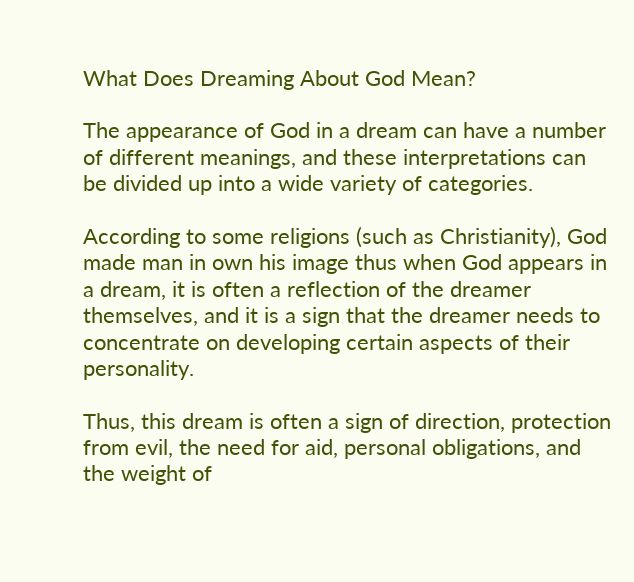What Does Dreaming About God Mean?

The appearance of God in a dream can have a number of different meanings, and these interpretations can be divided up into a wide variety of categories.

According to some religions (such as Christianity), God made man in own his image thus when God appears in a dream, it is often a reflection of the dreamer themselves, and it is a sign that the dreamer needs to concentrate on developing certain aspects of their personality.

Thus, this dream is often a sign of direction, protection from evil, the need for aid, personal obligations, and the weight of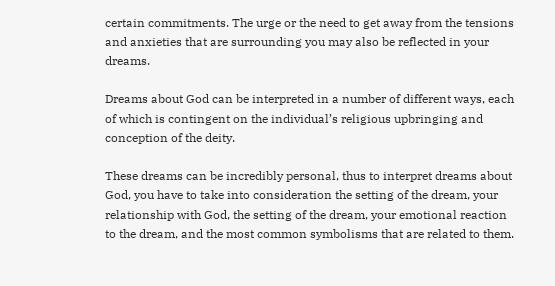certain commitments. The urge or the need to get away from the tensions and anxieties that are surrounding you may also be reflected in your dreams.

Dreams about God can be interpreted in a number of different ways, each of which is contingent on the individual’s religious upbringing and conception of the deity.

These dreams can be incredibly personal, thus to interpret dreams about God, you have to take into consideration the setting of the dream, your relationship with God, the setting of the dream, your emotional reaction to the dream, and the most common symbolisms that are related to them.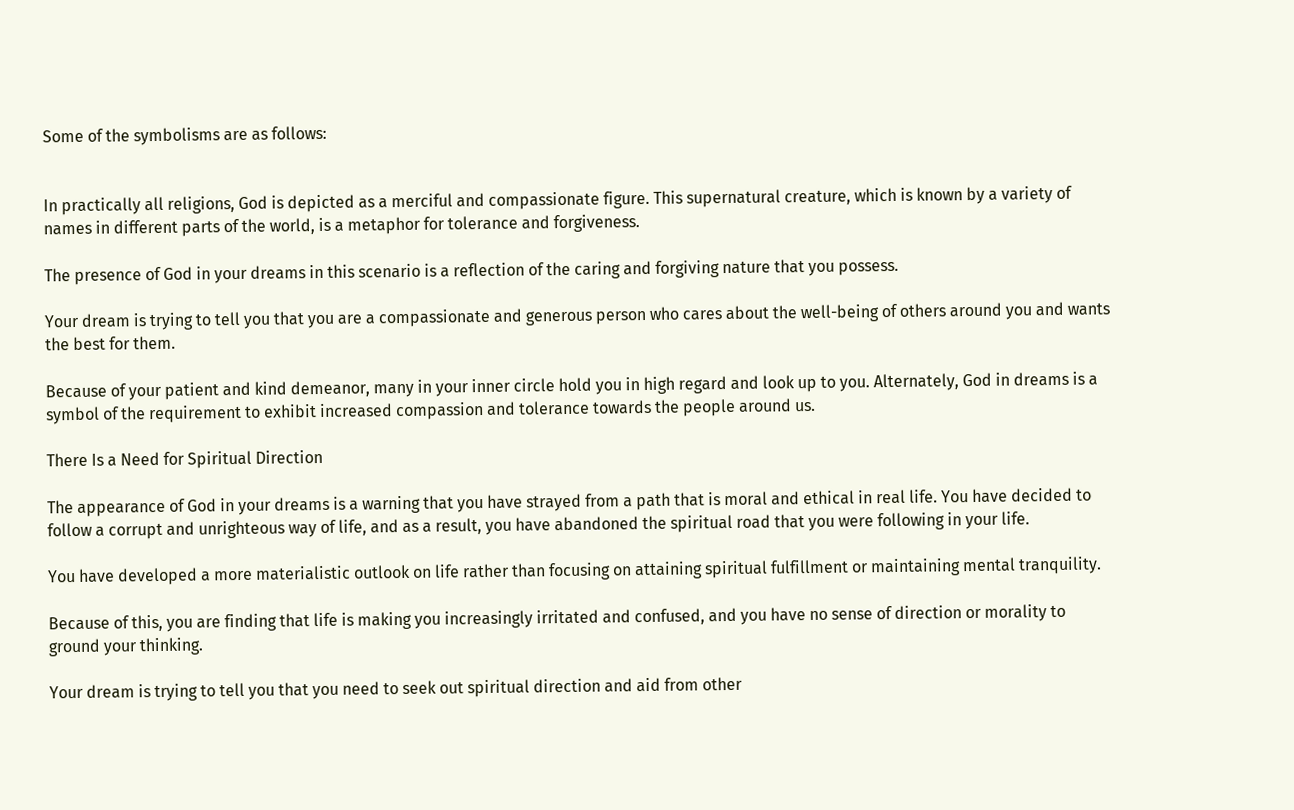Some of the symbolisms are as follows:


In practically all religions, God is depicted as a merciful and compassionate figure. This supernatural creature, which is known by a variety of names in different parts of the world, is a metaphor for tolerance and forgiveness.

The presence of God in your dreams in this scenario is a reflection of the caring and forgiving nature that you possess.

Your dream is trying to tell you that you are a compassionate and generous person who cares about the well-being of others around you and wants the best for them.

Because of your patient and kind demeanor, many in your inner circle hold you in high regard and look up to you. Alternately, God in dreams is a symbol of the requirement to exhibit increased compassion and tolerance towards the people around us.

There Is a Need for Spiritual Direction

The appearance of God in your dreams is a warning that you have strayed from a path that is moral and ethical in real life. You have decided to follow a corrupt and unrighteous way of life, and as a result, you have abandoned the spiritual road that you were following in your life.

You have developed a more materialistic outlook on life rather than focusing on attaining spiritual fulfillment or maintaining mental tranquility.

Because of this, you are finding that life is making you increasingly irritated and confused, and you have no sense of direction or morality to ground your thinking.

Your dream is trying to tell you that you need to seek out spiritual direction and aid from other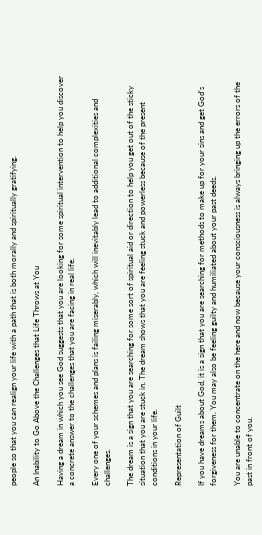people so that you can realign your life with a path that is both morally and spiritually gratifying.

An Inability to Go Above the Challenges that Life Throws at You

Having a dream in which you see God suggests that you are looking for some spiritual intervention to help you discover a concrete answer to the challenges that you are facing in real life.

Every one of your schemes and plans is failing miserably, which will inevitably lead to additional complexities and challenges.

The dream is a sign that you are searching for some sort of spiritual aid or direction to help you get out of the sticky situation that you are stuck in. The dream shows that you are feeling stuck and powerless because of the present conditions in your life.

Representation of Guilt

If you have dreams about God, it is a sign that you are searching for methods to make up for your sins and get God’s forgiveness for them. You may also be feeling guilty and humiliated about your past deeds.

You are unable to concentrate on the here and now because your consciousness is always bringing up the errors of the past in front of you.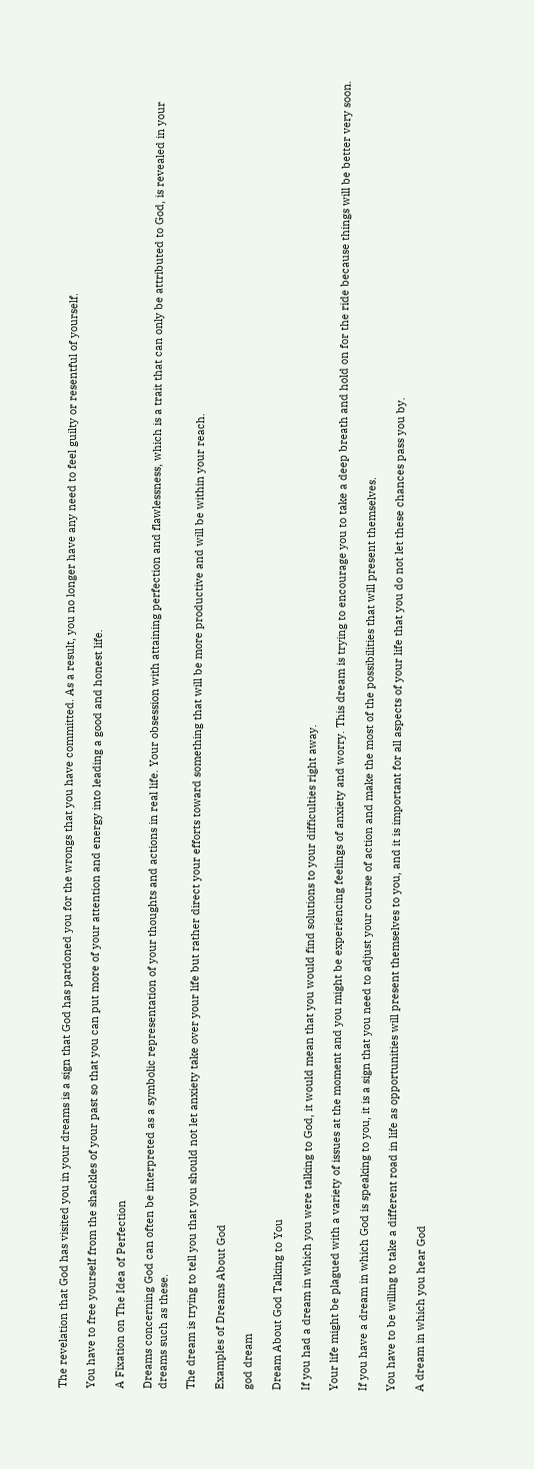The revelation that God has visited you in your dreams is a sign that God has pardoned you for the wrongs that you have committed. As a result, you no longer have any need to feel guilty or resentful of yourself.

You have to free yourself from the shackles of your past so that you can put more of your attention and energy into leading a good and honest life.

A Fixation on The Idea of Perfection

Dreams concerning God can often be interpreted as a symbolic representation of your thoughts and actions in real life. Your obsession with attaining perfection and flawlessness, which is a trait that can only be attributed to God, is revealed in your dreams such as these.

The dream is trying to tell you that you should not let anxiety take over your life but rather direct your efforts toward something that will be more productive and will be within your reach.

Examples of Dreams About God

god dream

Dream About God Talking to You

If you had a dream in which you were talking to God, it would mean that you would find solutions to your difficulties right away.

Your life might be plagued with a variety of issues at the moment and you might be experiencing feelings of anxiety and worry. This dream is trying to encourage you to take a deep breath and hold on for the ride because things will be better very soon.

If you have a dream in which God is speaking to you, it is a sign that you need to adjust your course of action and make the most of the possibilities that will present themselves.

You have to be willing to take a different road in life as opportunities will present themselves to you, and it is important for all aspects of your life that you do not let these chances pass you by.

A dream in which you hear God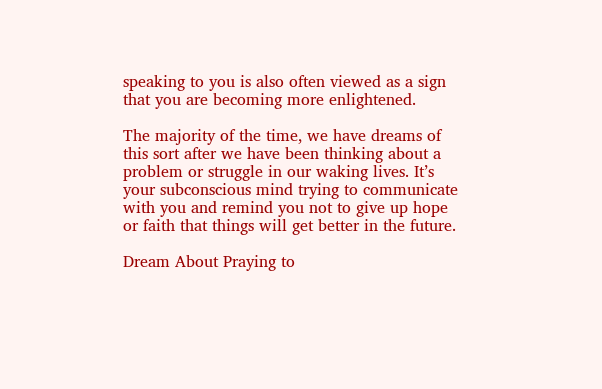speaking to you is also often viewed as a sign that you are becoming more enlightened.

The majority of the time, we have dreams of this sort after we have been thinking about a problem or struggle in our waking lives. It’s your subconscious mind trying to communicate with you and remind you not to give up hope or faith that things will get better in the future.

Dream About Praying to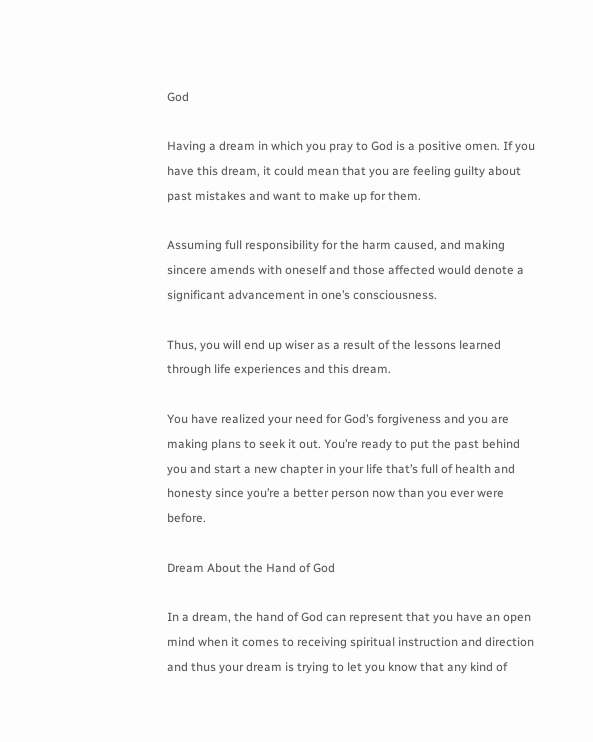God

Having a dream in which you pray to God is a positive omen. If you have this dream, it could mean that you are feeling guilty about past mistakes and want to make up for them.

Assuming full responsibility for the harm caused, and making sincere amends with oneself and those affected would denote a significant advancement in one’s consciousness.

Thus, you will end up wiser as a result of the lessons learned through life experiences and this dream.

You have realized your need for God’s forgiveness and you are making plans to seek it out. You’re ready to put the past behind you and start a new chapter in your life that’s full of health and honesty since you’re a better person now than you ever were before.

Dream About the Hand of God

In a dream, the hand of God can represent that you have an open mind when it comes to receiving spiritual instruction and direction and thus your dream is trying to let you know that any kind of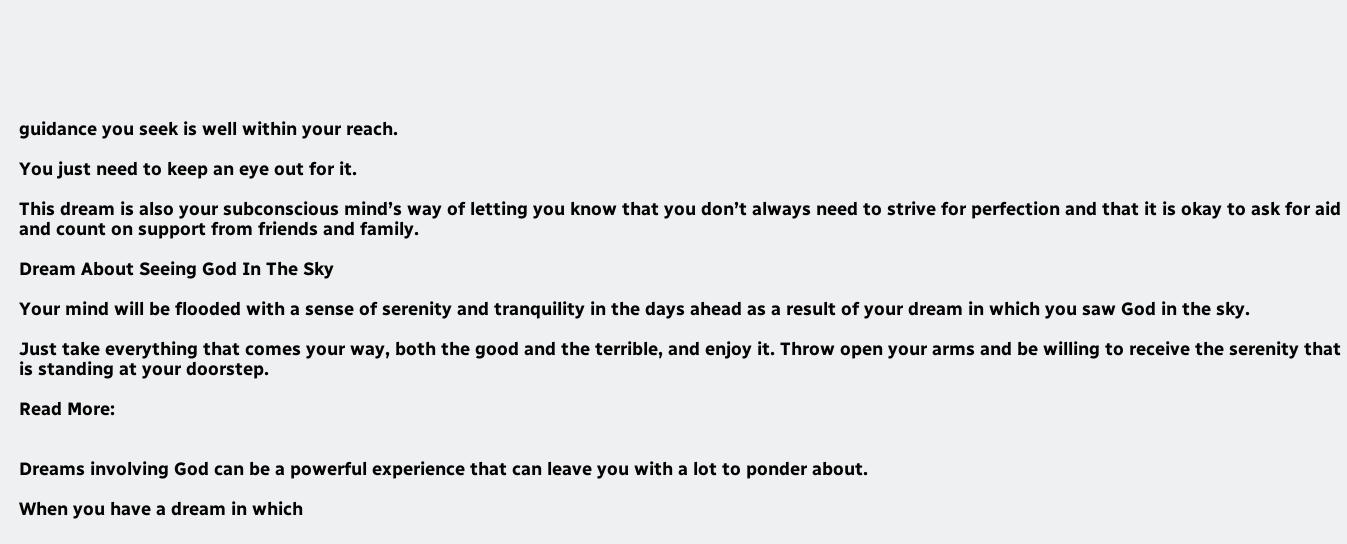guidance you seek is well within your reach.

You just need to keep an eye out for it.

This dream is also your subconscious mind’s way of letting you know that you don’t always need to strive for perfection and that it is okay to ask for aid and count on support from friends and family.

Dream About Seeing God In The Sky

Your mind will be flooded with a sense of serenity and tranquility in the days ahead as a result of your dream in which you saw God in the sky.

Just take everything that comes your way, both the good and the terrible, and enjoy it. Throw open your arms and be willing to receive the serenity that is standing at your doorstep.

Read More:


Dreams involving God can be a powerful experience that can leave you with a lot to ponder about.

When you have a dream in which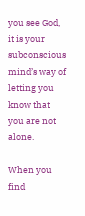you see God, it is your subconscious mind’s way of letting you know that you are not alone.

When you find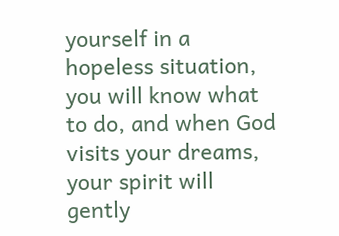yourself in a hopeless situation, you will know what to do, and when God visits your dreams, your spirit will gently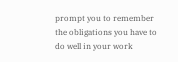prompt you to remember the obligations you have to do well in your work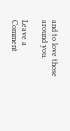and to love those around you.

Leave a Comment